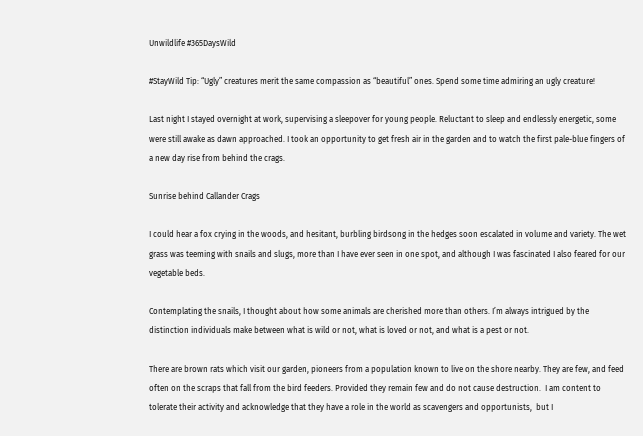Unwildlife #365DaysWild

#StayWild Tip: “Ugly” creatures merit the same compassion as “beautiful” ones. Spend some time admiring an ugly creature!

Last night I stayed overnight at work, supervising a sleepover for young people. Reluctant to sleep and endlessly energetic, some were still awake as dawn approached. I took an opportunity to get fresh air in the garden and to watch the first pale-blue fingers of a new day rise from behind the crags.

Sunrise behind Callander Crags

I could hear a fox crying in the woods, and hesitant, burbling birdsong in the hedges soon escalated in volume and variety. The wet grass was teeming with snails and slugs, more than I have ever seen in one spot, and although I was fascinated I also feared for our vegetable beds.

Contemplating the snails, I thought about how some animals are cherished more than others. I’m always intrigued by the distinction individuals make between what is wild or not, what is loved or not, and what is a pest or not.

There are brown rats which visit our garden, pioneers from a population known to live on the shore nearby. They are few, and feed often on the scraps that fall from the bird feeders. Provided they remain few and do not cause destruction.  I am content to tolerate their activity and acknowledge that they have a role in the world as scavengers and opportunists,  but I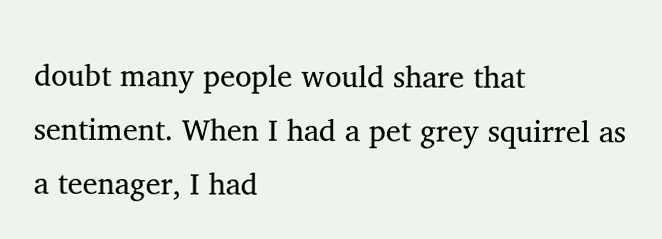doubt many people would share that sentiment. When I had a pet grey squirrel as a teenager, I had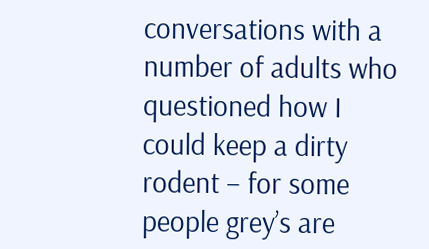conversations with a number of adults who questioned how I could keep a dirty rodent – for some people grey’s are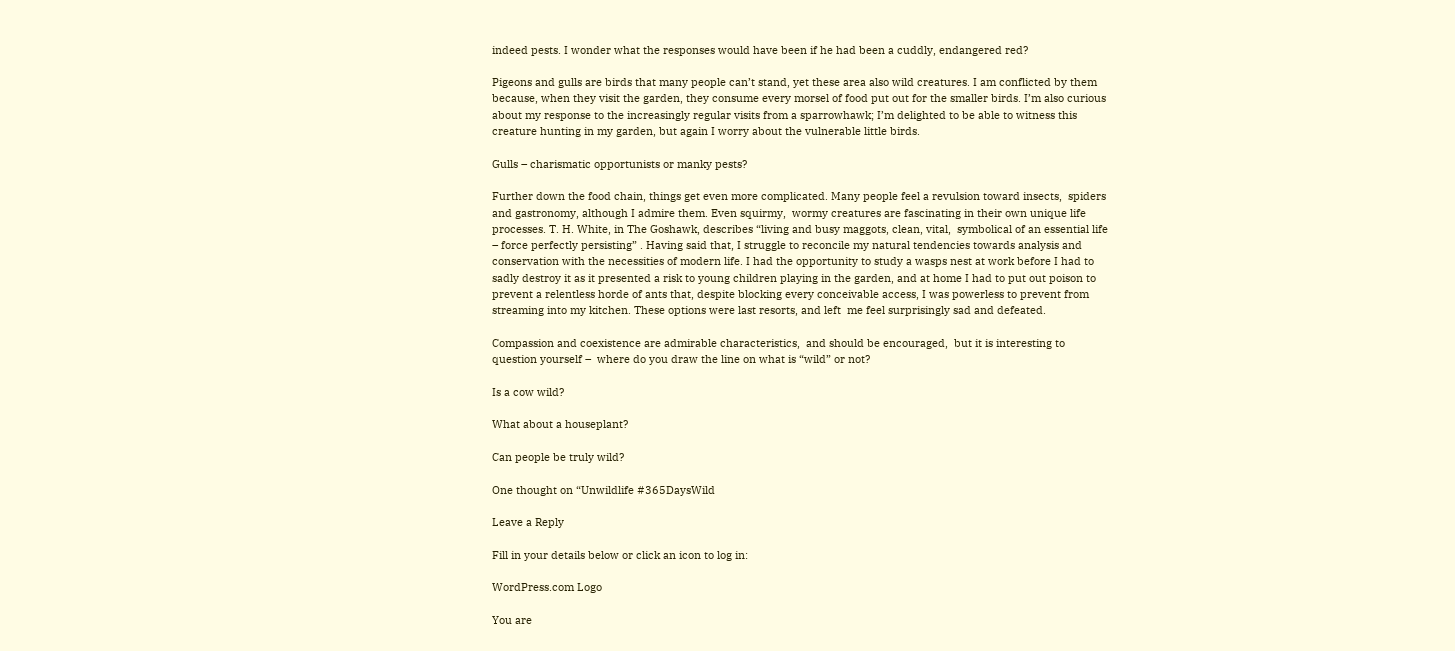indeed pests. I wonder what the responses would have been if he had been a cuddly, endangered red?

Pigeons and gulls are birds that many people can’t stand, yet these area also wild creatures. I am conflicted by them because, when they visit the garden, they consume every morsel of food put out for the smaller birds. I’m also curious about my response to the increasingly regular visits from a sparrowhawk; I’m delighted to be able to witness this creature hunting in my garden, but again I worry about the vulnerable little birds.

Gulls – charismatic opportunists or manky pests?

Further down the food chain, things get even more complicated. Many people feel a revulsion toward insects,  spiders and gastronomy, although I admire them. Even squirmy,  wormy creatures are fascinating in their own unique life processes. T. H. White, in The Goshawk, describes “living and busy maggots, clean, vital,  symbolical of an essential life – force perfectly persisting” . Having said that, I struggle to reconcile my natural tendencies towards analysis and conservation with the necessities of modern life. I had the opportunity to study a wasps nest at work before I had to sadly destroy it as it presented a risk to young children playing in the garden, and at home I had to put out poison to prevent a relentless horde of ants that, despite blocking every conceivable access, I was powerless to prevent from streaming into my kitchen. These options were last resorts, and left  me feel surprisingly sad and defeated.

Compassion and coexistence are admirable characteristics,  and should be encouraged,  but it is interesting to question yourself –  where do you draw the line on what is “wild” or not?

Is a cow wild?

What about a houseplant?

Can people be truly wild?

One thought on “Unwildlife #365DaysWild

Leave a Reply

Fill in your details below or click an icon to log in:

WordPress.com Logo

You are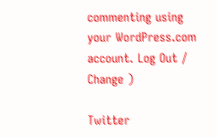commenting using your WordPress.com account. Log Out /  Change )

Twitter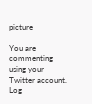picture

You are commenting using your Twitter account. Log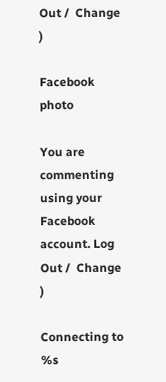Out /  Change )

Facebook photo

You are commenting using your Facebook account. Log Out /  Change )

Connecting to %s